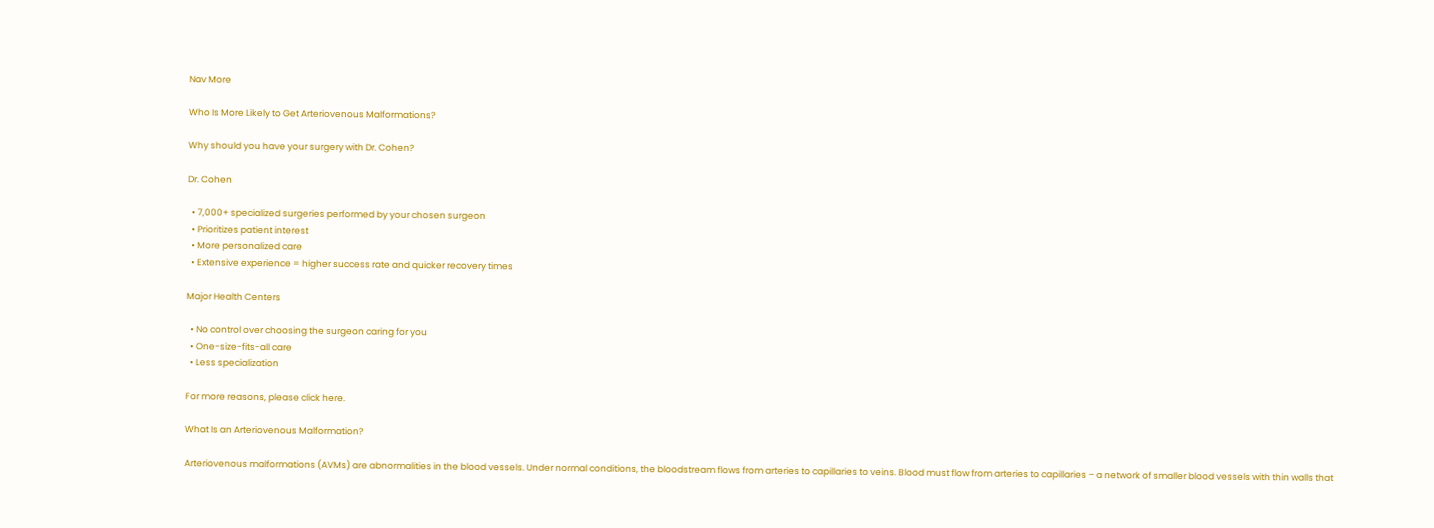Nav More

Who Is More Likely to Get Arteriovenous Malformations?

Why should you have your surgery with Dr. Cohen?

Dr. Cohen

  • 7,000+ specialized surgeries performed by your chosen surgeon
  • Prioritizes patient interest
  • More personalized care
  • Extensive experience = higher success rate and quicker recovery times

Major Health Centers

  • No control over choosing the surgeon caring for you
  • One-size-fits-all care
  • Less specialization

For more reasons, please click here.

What Is an Arteriovenous Malformation?

Arteriovenous malformations (AVMs) are abnormalities in the blood vessels. Under normal conditions, the bloodstream flows from arteries to capillaries to veins. Blood must flow from arteries to capillaries – a network of smaller blood vessels with thin walls that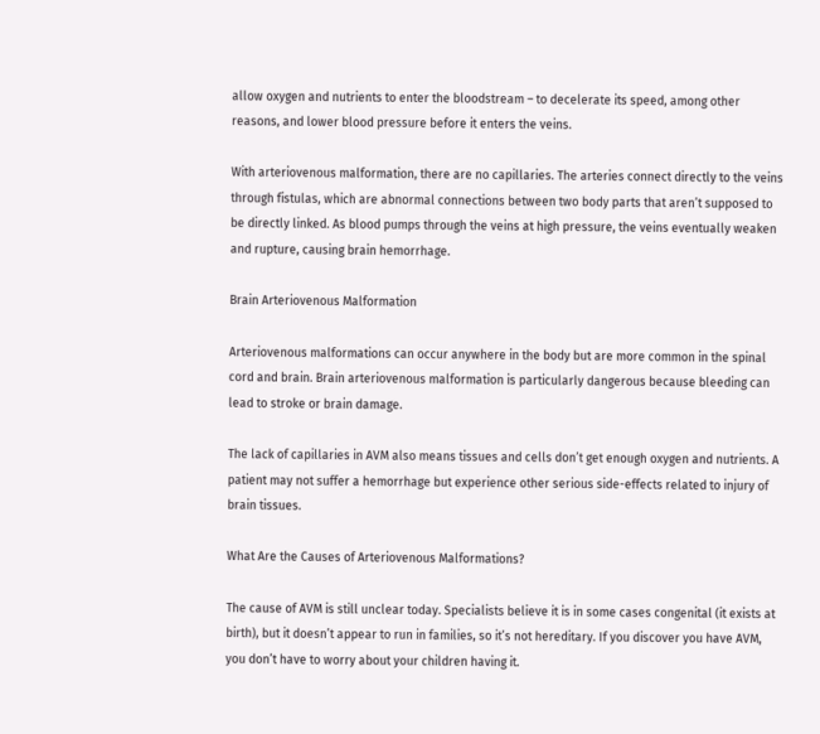allow oxygen and nutrients to enter the bloodstream – to decelerate its speed, among other reasons, and lower blood pressure before it enters the veins.

With arteriovenous malformation, there are no capillaries. The arteries connect directly to the veins through fistulas, which are abnormal connections between two body parts that aren’t supposed to be directly linked. As blood pumps through the veins at high pressure, the veins eventually weaken and rupture, causing brain hemorrhage.

Brain Arteriovenous Malformation

Arteriovenous malformations can occur anywhere in the body but are more common in the spinal cord and brain. Brain arteriovenous malformation is particularly dangerous because bleeding can lead to stroke or brain damage.

The lack of capillaries in AVM also means tissues and cells don’t get enough oxygen and nutrients. A patient may not suffer a hemorrhage but experience other serious side-effects related to injury of brain tissues.

What Are the Causes of Arteriovenous Malformations?

The cause of AVM is still unclear today. Specialists believe it is in some cases congenital (it exists at birth), but it doesn’t appear to run in families, so it’s not hereditary. If you discover you have AVM, you don’t have to worry about your children having it.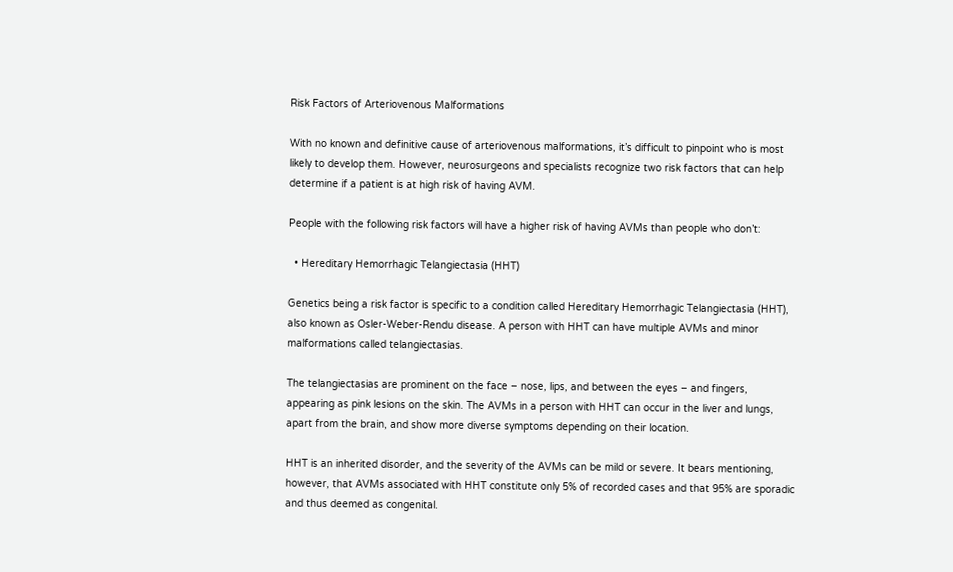Risk Factors of Arteriovenous Malformations

With no known and definitive cause of arteriovenous malformations, it’s difficult to pinpoint who is most likely to develop them. However, neurosurgeons and specialists recognize two risk factors that can help determine if a patient is at high risk of having AVM.

People with the following risk factors will have a higher risk of having AVMs than people who don’t:

  • Hereditary Hemorrhagic Telangiectasia (HHT)

Genetics being a risk factor is specific to a condition called Hereditary Hemorrhagic Telangiectasia (HHT), also known as Osler-Weber-Rendu disease. A person with HHT can have multiple AVMs and minor malformations called telangiectasias.

The telangiectasias are prominent on the face – nose, lips, and between the eyes – and fingers, appearing as pink lesions on the skin. The AVMs in a person with HHT can occur in the liver and lungs, apart from the brain, and show more diverse symptoms depending on their location.

HHT is an inherited disorder, and the severity of the AVMs can be mild or severe. It bears mentioning, however, that AVMs associated with HHT constitute only 5% of recorded cases and that 95% are sporadic and thus deemed as congenital.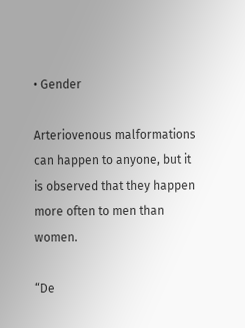• Gender

Arteriovenous malformations can happen to anyone, but it is observed that they happen more often to men than women.

“De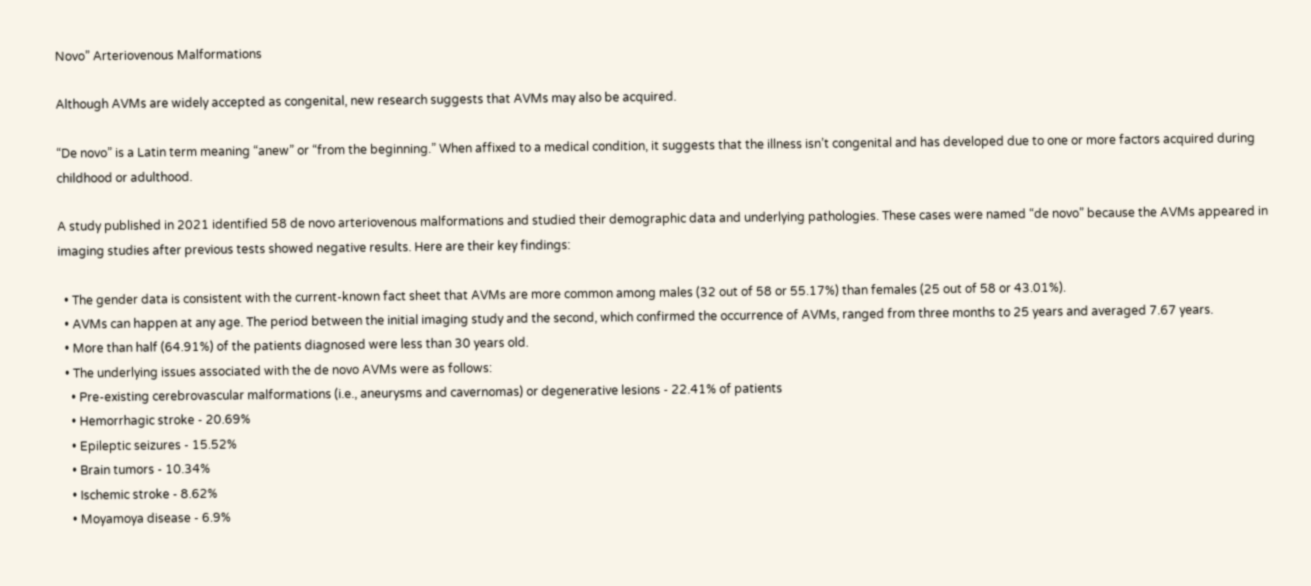Novo” Arteriovenous Malformations

Although AVMs are widely accepted as congenital, new research suggests that AVMs may also be acquired.

“De novo” is a Latin term meaning “anew” or “from the beginning.” When affixed to a medical condition, it suggests that the illness isn’t congenital and has developed due to one or more factors acquired during childhood or adulthood.

A study published in 2021 identified 58 de novo arteriovenous malformations and studied their demographic data and underlying pathologies. These cases were named “de novo” because the AVMs appeared in imaging studies after previous tests showed negative results. Here are their key findings:

  • The gender data is consistent with the current-known fact sheet that AVMs are more common among males (32 out of 58 or 55.17%) than females (25 out of 58 or 43.01%).
  • AVMs can happen at any age. The period between the initial imaging study and the second, which confirmed the occurrence of AVMs, ranged from three months to 25 years and averaged 7.67 years.
  • More than half (64.91%) of the patients diagnosed were less than 30 years old.
  • The underlying issues associated with the de novo AVMs were as follows:
    • Pre-existing cerebrovascular malformations (i.e., aneurysms and cavernomas) or degenerative lesions - 22.41% of patients
    • Hemorrhagic stroke - 20.69%
    • Epileptic seizures - 15.52%
    • Brain tumors - 10.34%
    • Ischemic stroke - 8.62%
    • Moyamoya disease - 6.9%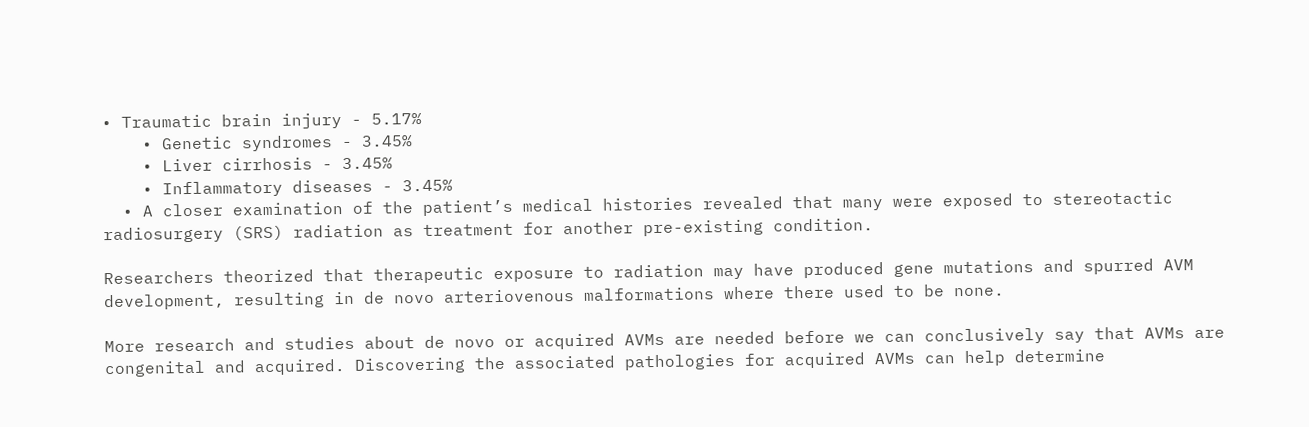• Traumatic brain injury - 5.17%
    • Genetic syndromes - 3.45%
    • Liver cirrhosis - 3.45%
    • Inflammatory diseases - 3.45%
  • A closer examination of the patient’s medical histories revealed that many were exposed to stereotactic radiosurgery (SRS) radiation as treatment for another pre-existing condition.

Researchers theorized that therapeutic exposure to radiation may have produced gene mutations and spurred AVM development, resulting in de novo arteriovenous malformations where there used to be none.

More research and studies about de novo or acquired AVMs are needed before we can conclusively say that AVMs are congenital and acquired. Discovering the associated pathologies for acquired AVMs can help determine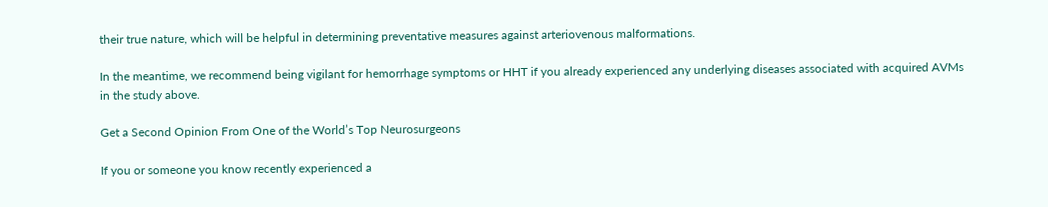their true nature, which will be helpful in determining preventative measures against arteriovenous malformations.

In the meantime, we recommend being vigilant for hemorrhage symptoms or HHT if you already experienced any underlying diseases associated with acquired AVMs in the study above.

Get a Second Opinion From One of the World’s Top Neurosurgeons

If you or someone you know recently experienced a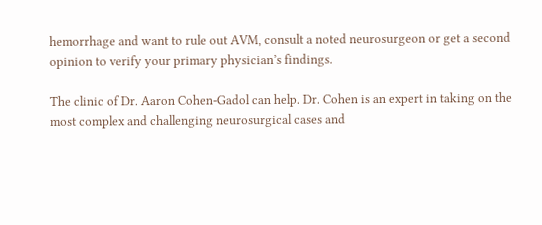hemorrhage and want to rule out AVM, consult a noted neurosurgeon or get a second opinion to verify your primary physician’s findings.

The clinic of Dr. Aaron Cohen-Gadol can help. Dr. Cohen is an expert in taking on the most complex and challenging neurosurgical cases and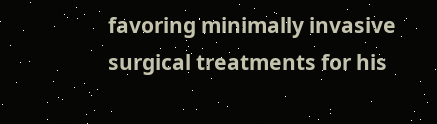favoring minimally invasive surgical treatments for his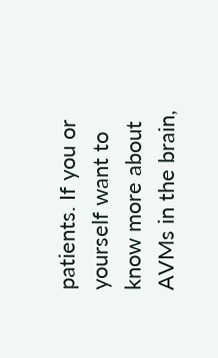patients. If you or yourself want to know more about AVMs in the brain,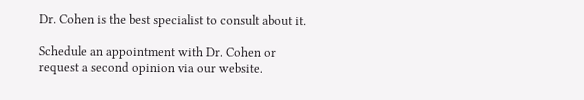Dr. Cohen is the best specialist to consult about it.

Schedule an appointment with Dr. Cohen or request a second opinion via our website.